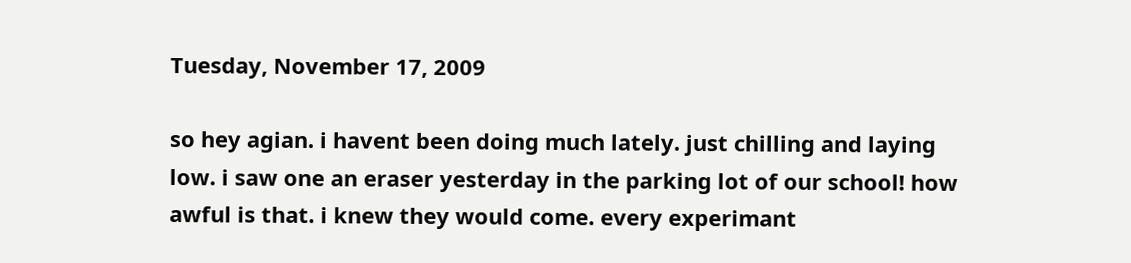Tuesday, November 17, 2009

so hey agian. i havent been doing much lately. just chilling and laying low. i saw one an eraser yesterday in the parking lot of our school! how awful is that. i knew they would come. every experimant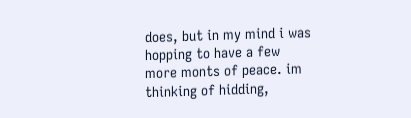does, but in my mind i was hopping to have a few more monts of peace. im thinking of hidding,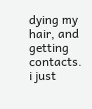dying my hair, and getting contacts. i just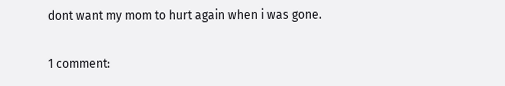dont want my mom to hurt again when i was gone.

1 comment: